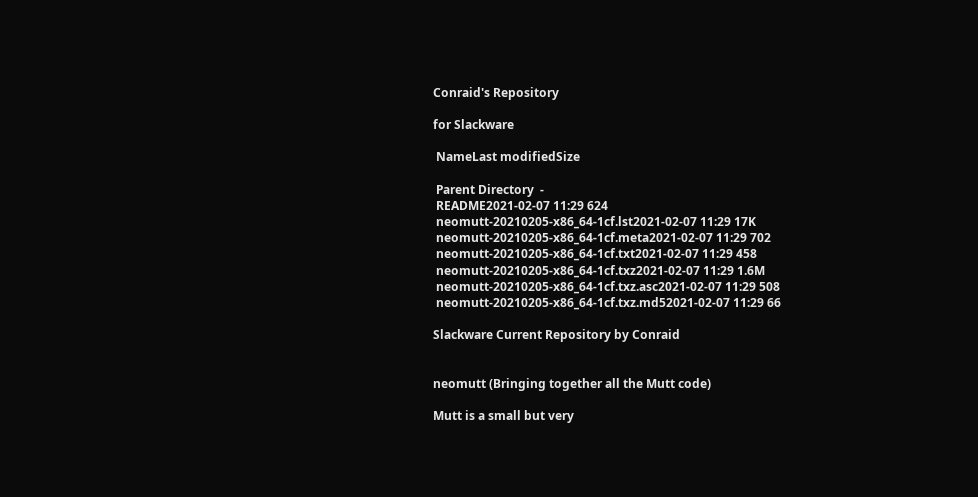Conraid's Repository

for Slackware

 NameLast modifiedSize

 Parent Directory  -
 README2021-02-07 11:29 624
 neomutt-20210205-x86_64-1cf.lst2021-02-07 11:29 17K
 neomutt-20210205-x86_64-1cf.meta2021-02-07 11:29 702
 neomutt-20210205-x86_64-1cf.txt2021-02-07 11:29 458
 neomutt-20210205-x86_64-1cf.txz2021-02-07 11:29 1.6M
 neomutt-20210205-x86_64-1cf.txz.asc2021-02-07 11:29 508
 neomutt-20210205-x86_64-1cf.txz.md52021-02-07 11:29 66

Slackware Current Repository by Conraid


neomutt (Bringing together all the Mutt code)

Mutt is a small but very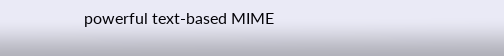powerful text-based MIME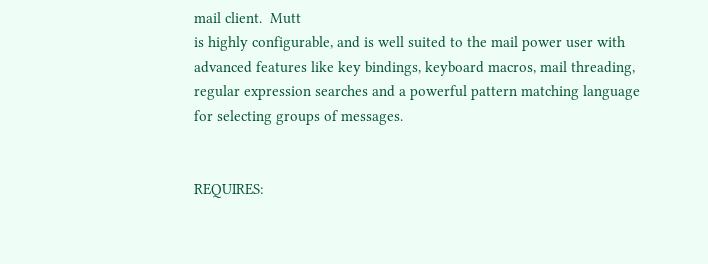mail client.  Mutt
is highly configurable, and is well suited to the mail power user with
advanced features like key bindings, keyboard macros, mail threading,
regular expression searches and a powerful pattern matching language
for selecting groups of messages.


REQUIRES: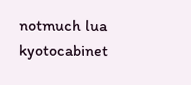notmuch lua kyotocabinet